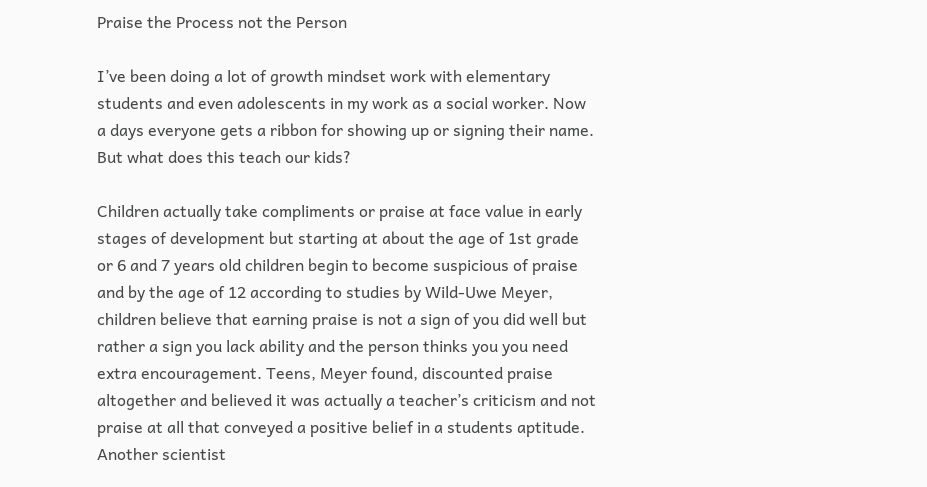Praise the Process not the Person

I’ve been doing a lot of growth mindset work with elementary students and even adolescents in my work as a social worker. Now a days everyone gets a ribbon for showing up or signing their name. But what does this teach our kids?

Children actually take compliments or praise at face value in early stages of development but starting at about the age of 1st grade or 6 and 7 years old children begin to become suspicious of praise and by the age of 12 according to studies by Wild-Uwe Meyer, children believe that earning praise is not a sign of you did well but rather a sign you lack ability and the person thinks you you need extra encouragement. Teens, Meyer found, discounted praise altogether and believed it was actually a teacher’s criticism and not praise at all that conveyed a positive belief in a students aptitude. Another scientist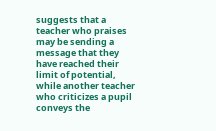suggests that a teacher who praises may be sending a message that they have reached their limit of potential, while another teacher who criticizes a pupil conveys the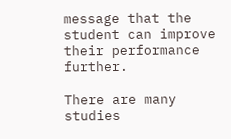message that the student can improve their performance further.

There are many studies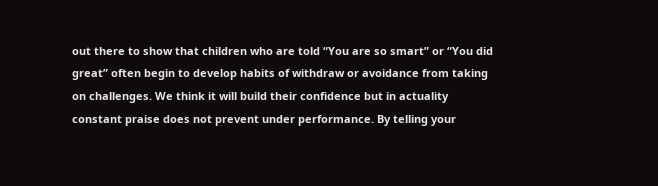out there to show that children who are told “You are so smart” or “You did great” often begin to develop habits of withdraw or avoidance from taking on challenges. We think it will build their confidence but in actuality constant praise does not prevent under performance. By telling your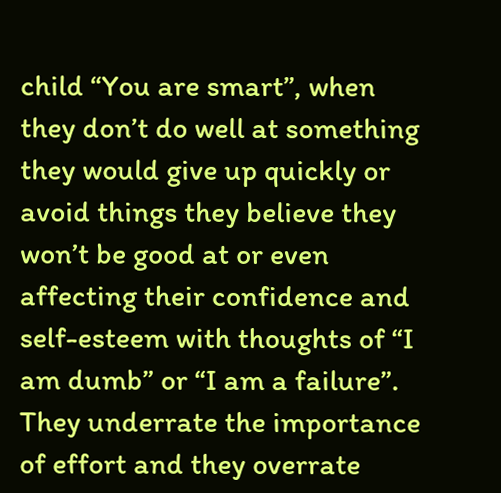child “You are smart”, when they don’t do well at something they would give up quickly or avoid things they believe they won’t be good at or even affecting their confidence and self-esteem with thoughts of “I am dumb” or “I am a failure”. They underrate the importance of effort and they overrate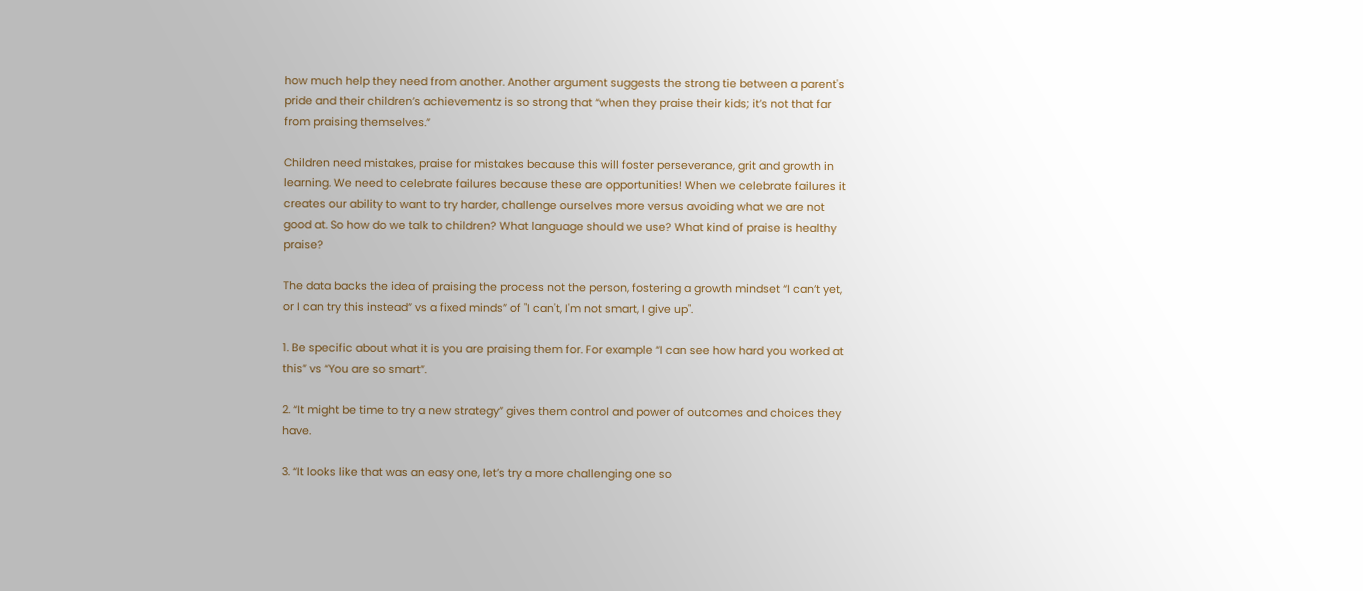how much help they need from another. Another argument suggests the strong tie between a parent's pride and their children’s achievementz is so strong that “when they praise their kids; it’s not that far from praising themselves.”

Children need mistakes, praise for mistakes because this will foster perseverance, grit and growth in learning. We need to celebrate failures because these are opportunities! When we celebrate failures it creates our ability to want to try harder, challenge ourselves more versus avoiding what we are not good at. So how do we talk to children? What language should we use? What kind of praise is healthy praise?

The data backs the idea of praising the process not the person, fostering a growth mindset “I can’t yet, or I can try this instead” vs a fixed minds” of "I can't, I'm not smart, I give up".

1. Be specific about what it is you are praising them for. For example “I can see how hard you worked at this” vs “You are so smart”.

2. “It might be time to try a new strategy” gives them control and power of outcomes and choices they have.

3. “It looks like that was an easy one, let’s try a more challenging one so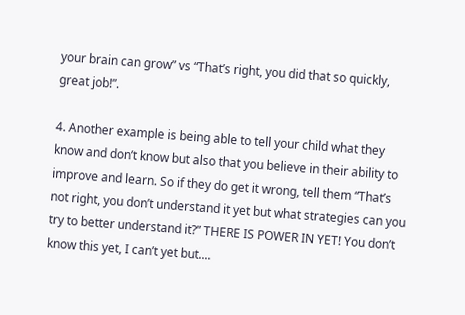your brain can grow” vs “That’s right, you did that so quickly, great job!”.

4. Another example is being able to tell your child what they know and don’t know but also that you believe in their ability to improve and learn. So if they do get it wrong, tell them “That’s not right, you don’t understand it yet but what strategies can you try to better understand it?” THERE IS POWER IN YET! You don’t know this yet, I can’t yet but....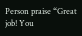Person praise “Great job! You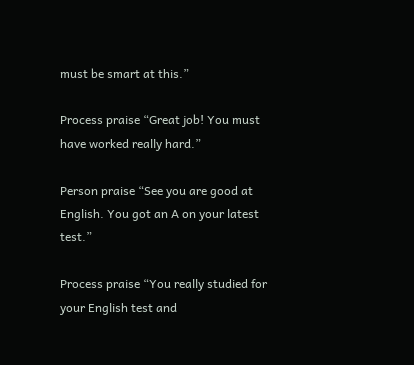must be smart at this.”

Process praise “Great job! You must have worked really hard.”

Person praise “See you are good at English. You got an A on your latest test.”

Process praise “You really studied for your English test and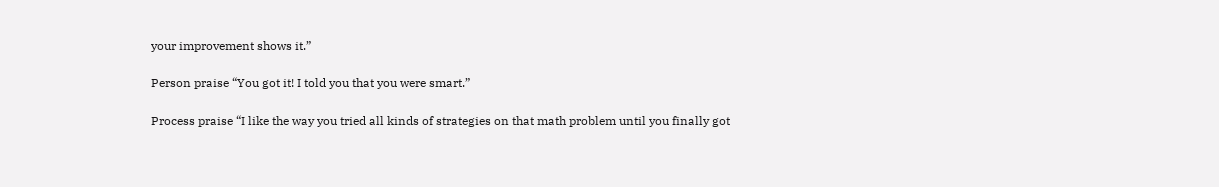your improvement shows it.”

Person praise “You got it! I told you that you were smart.”

Process praise “I like the way you tried all kinds of strategies on that math problem until you finally got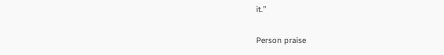it.”

Person praise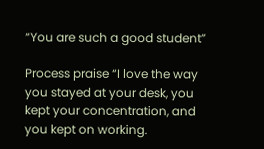“You are such a good student”

Process praise “I love the way you stayed at your desk, you kept your concentration, and you kept on working.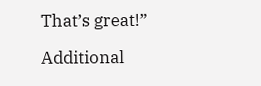That’s great!”

Additional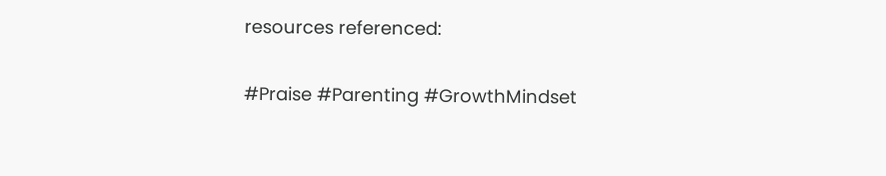resources referenced:

#Praise #Parenting #GrowthMindset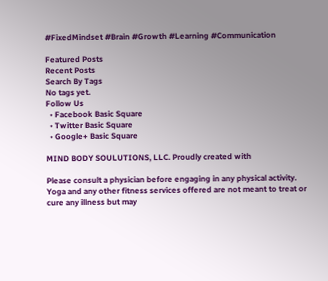#FixedMindset #Brain #Growth #Learning #Communication

Featured Posts
Recent Posts
Search By Tags
No tags yet.
Follow Us
  • Facebook Basic Square
  • Twitter Basic Square
  • Google+ Basic Square

MIND BODY SOULUTIONS, LLC. Proudly created with

Please consult a physician before engaging in any physical activity. Yoga and any other fitness services offered are not meant to treat or cure any illness but may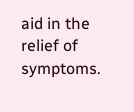aid in the relief of symptoms.